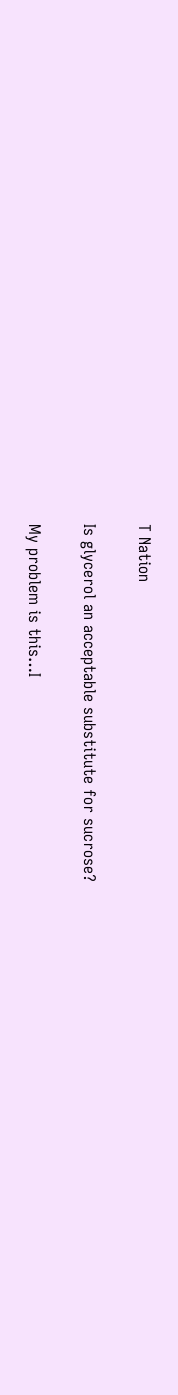T Nation

Is glycerol an acceptable substitute for sucrose?

My problem is this…I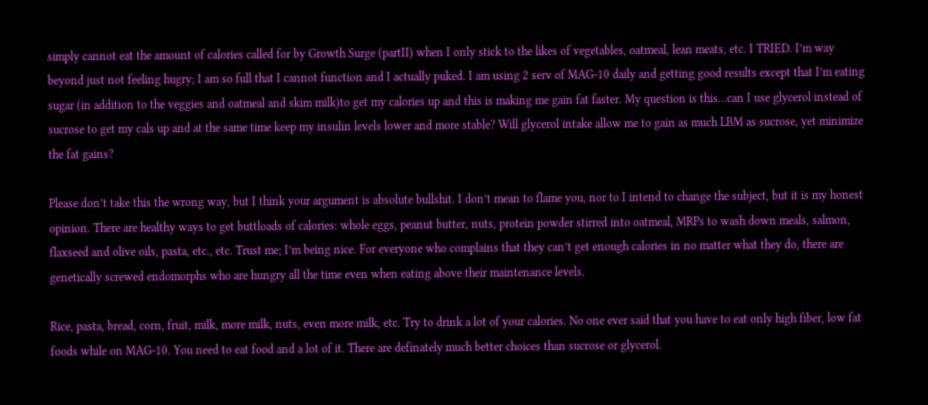simply cannot eat the amount of calories called for by Growth Surge (partII) when I only stick to the likes of vegetables, oatmeal, lean meats, etc. I TRIED. I’m way beyond just not feeling hugry; I am so full that I cannot function and I actually puked. I am using 2 serv of MAG-10 daily and getting good results except that I’m eating sugar (in addition to the veggies and oatmeal and skim milk)to get my calories up and this is making me gain fat faster. My question is this…can I use glycerol instead of sucrose to get my cals up and at the same time keep my insulin levels lower and more stable? Will glycerol intake allow me to gain as much LBM as sucrose, yet minimize the fat gains?

Please don’t take this the wrong way, but I think your argument is absolute bullshit. I don’t mean to flame you, nor to I intend to change the subject, but it is my honest opinion. There are healthy ways to get buttloads of calories: whole eggs, peanut butter, nuts, protein powder stirred into oatmeal, MRPs to wash down meals, salmon, flaxseed and olive oils, pasta, etc., etc. Trust me; I’m being nice. For everyone who complains that they can’t get enough calories in no matter what they do, there are genetically screwed endomorphs who are hungry all the time even when eating above their maintenance levels.

Rice, pasta, bread, corn, fruit, milk, more milk, nuts, even more milk, etc. Try to drink a lot of your calories. No one ever said that you have to eat only high fiber, low fat foods while on MAG-10. You need to eat food and a lot of it. There are definately much better choices than sucrose or glycerol.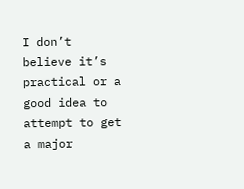I don’t believe it’s practical or a good idea to attempt to get a major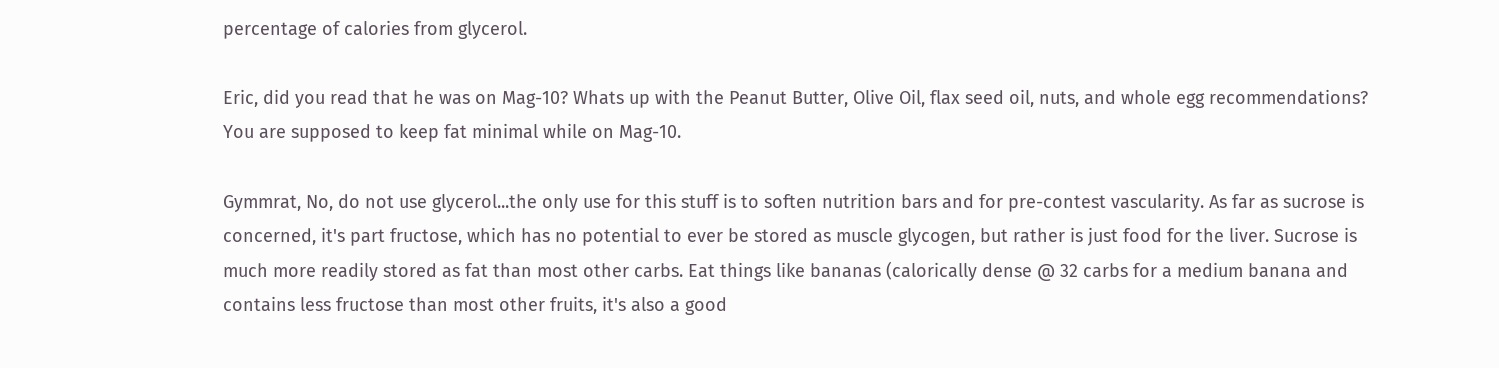percentage of calories from glycerol.

Eric, did you read that he was on Mag-10? Whats up with the Peanut Butter, Olive Oil, flax seed oil, nuts, and whole egg recommendations? You are supposed to keep fat minimal while on Mag-10.

Gymmrat, No, do not use glycerol...the only use for this stuff is to soften nutrition bars and for pre-contest vascularity. As far as sucrose is concerned, it's part fructose, which has no potential to ever be stored as muscle glycogen, but rather is just food for the liver. Sucrose is much more readily stored as fat than most other carbs. Eat things like bananas (calorically dense @ 32 carbs for a medium banana and contains less fructose than most other fruits, it's also a good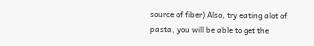source of fiber) Also, try eating alot of pasta, you will be able to get the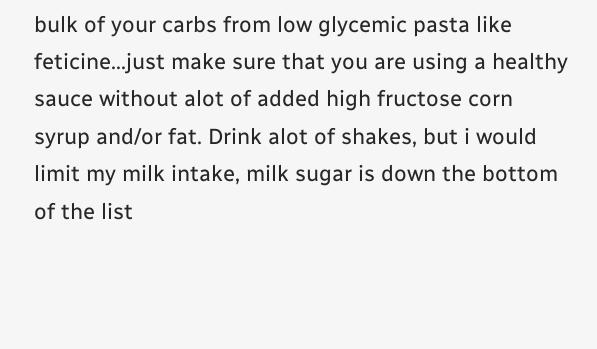bulk of your carbs from low glycemic pasta like feticine...just make sure that you are using a healthy sauce without alot of added high fructose corn syrup and/or fat. Drink alot of shakes, but i would limit my milk intake, milk sugar is down the bottom of the list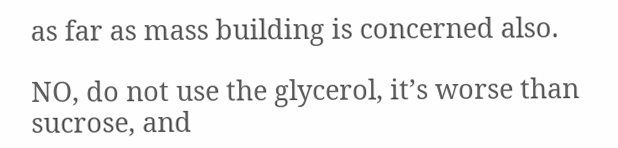as far as mass building is concerned also.

NO, do not use the glycerol, it’s worse than sucrose, and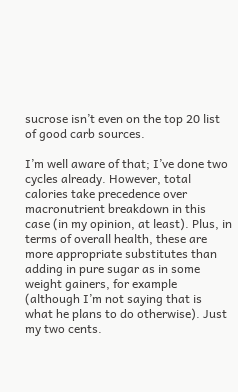sucrose isn’t even on the top 20 list of good carb sources.

I’m well aware of that; I’ve done two cycles already. However, total calories take precedence over macronutrient breakdown in this case (in my opinion, at least). Plus, in terms of overall health, these are more appropriate substitutes than adding in pure sugar as in some weight gainers, for example (although I’m not saying that is what he plans to do otherwise). Just my two cents.